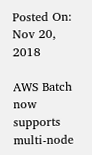Posted On: Nov 20, 2018

AWS Batch now supports multi-node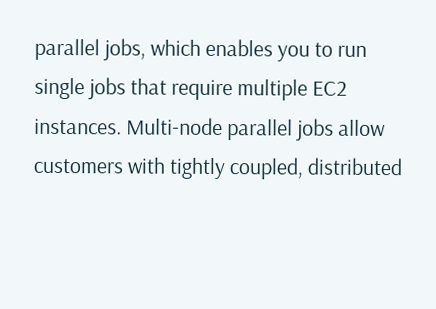parallel jobs, which enables you to run single jobs that require multiple EC2 instances. Multi-node parallel jobs allow customers with tightly coupled, distributed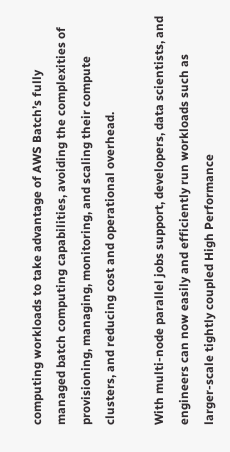computing workloads to take advantage of AWS Batch’s fully managed batch computing capabilities, avoiding the complexities of provisioning, managing, monitoring, and scaling their compute clusters, and reducing cost and operational overhead.

With multi-node parallel jobs support, developers, data scientists, and engineers can now easily and efficiently run workloads such as larger-scale tightly coupled High Performance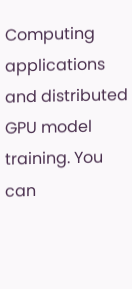Computing applications and distributed GPU model training. You can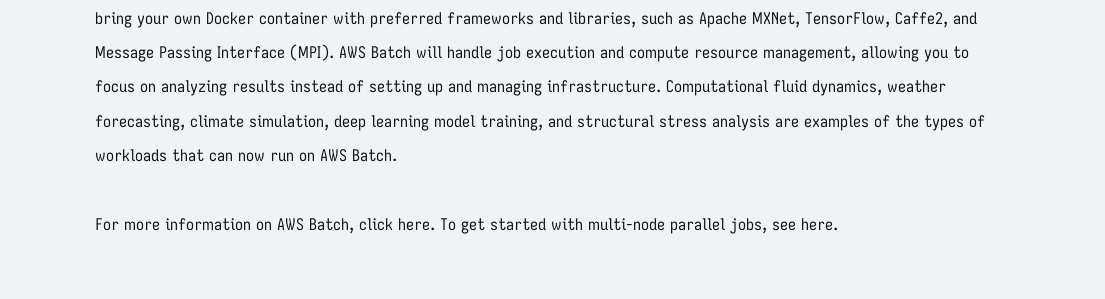bring your own Docker container with preferred frameworks and libraries, such as Apache MXNet, TensorFlow, Caffe2, and Message Passing Interface (MPI). AWS Batch will handle job execution and compute resource management, allowing you to focus on analyzing results instead of setting up and managing infrastructure. Computational fluid dynamics, weather forecasting, climate simulation, deep learning model training, and structural stress analysis are examples of the types of workloads that can now run on AWS Batch.

For more information on AWS Batch, click here. To get started with multi-node parallel jobs, see here.